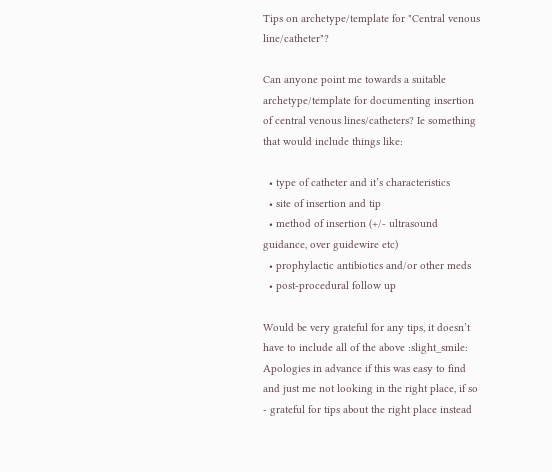Tips on archetype/template for "Central venous line/catheter"?

Can anyone point me towards a suitable archetype/template for documenting insertion of central venous lines/catheters? Ie something that would include things like:

  • type of catheter and it’s characteristics
  • site of insertion and tip
  • method of insertion (+/- ultrasound guidance, over guidewire etc)
  • prophylactic antibiotics and/or other meds
  • post-procedural follow up

Would be very grateful for any tips, it doesn’t have to include all of the above :slight_smile: Apologies in advance if this was easy to find and just me not looking in the right place, if so - grateful for tips about the right place instead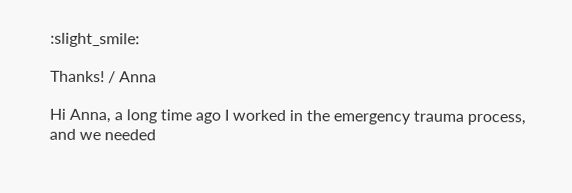:slight_smile:

Thanks! / Anna

Hi Anna, a long time ago I worked in the emergency trauma process, and we needed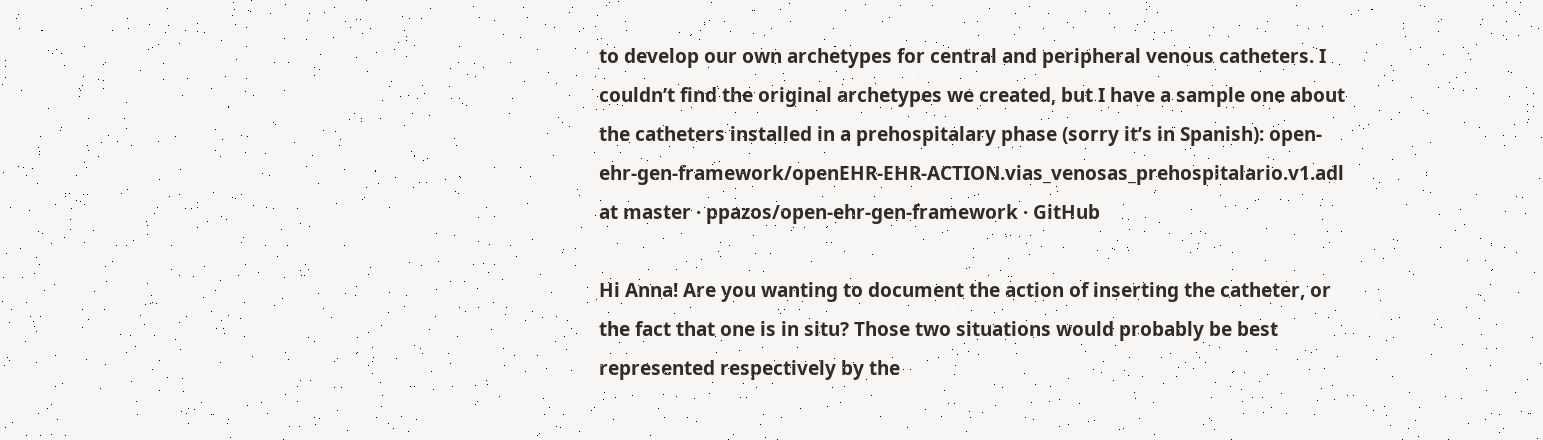to develop our own archetypes for central and peripheral venous catheters. I couldn’t find the original archetypes we created, but I have a sample one about the catheters installed in a prehospitalary phase (sorry it’s in Spanish): open-ehr-gen-framework/openEHR-EHR-ACTION.vias_venosas_prehospitalario.v1.adl at master · ppazos/open-ehr-gen-framework · GitHub

Hi Anna! Are you wanting to document the action of inserting the catheter, or the fact that one is in situ? Those two situations would probably be best represented respectively by the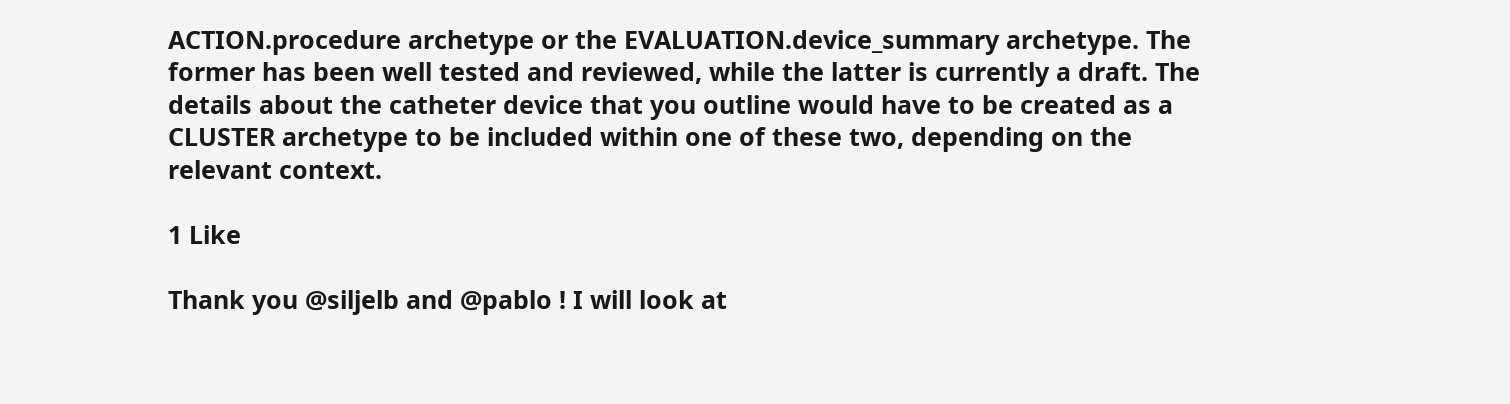ACTION.procedure archetype or the EVALUATION.device_summary archetype. The former has been well tested and reviewed, while the latter is currently a draft. The details about the catheter device that you outline would have to be created as a CLUSTER archetype to be included within one of these two, depending on the relevant context.

1 Like

Thank you @siljelb and @pablo ! I will look at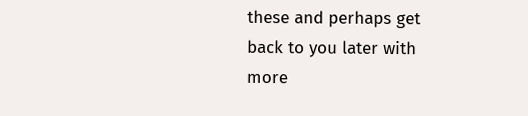these and perhaps get back to you later with more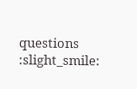questions :slight_smile: